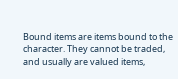Bound items are items bound to the character. They cannot be traded, and usually are valued items,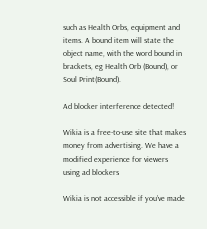such as Health Orbs, equipment and items. A bound item will state the object name, with the word bound in brackets, eg Health Orb (Bound), or Soul Print(Bound).

Ad blocker interference detected!

Wikia is a free-to-use site that makes money from advertising. We have a modified experience for viewers using ad blockers

Wikia is not accessible if you’ve made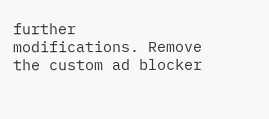further modifications. Remove the custom ad blocker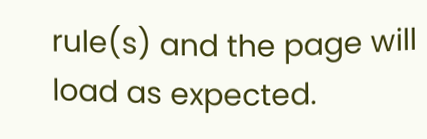rule(s) and the page will load as expected.